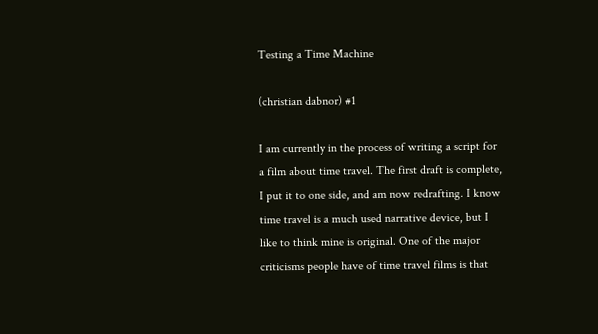Testing a Time Machine

(christian dabnor) #1

I am currently in the process of writing a script for a film about time travel. The first draft is complete, I put it to one side, and am now redrafting. I know time travel is a much used narrative device, but I like to think mine is original. One of the major criticisms people have of time travel films is that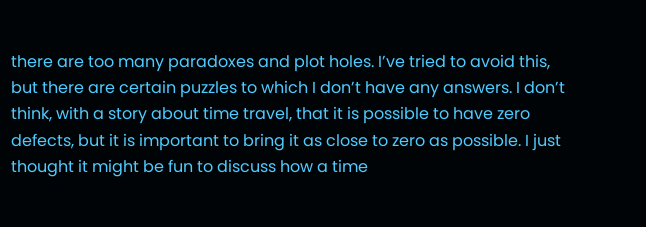there are too many paradoxes and plot holes. I’ve tried to avoid this, but there are certain puzzles to which I don’t have any answers. I don’t think, with a story about time travel, that it is possible to have zero defects, but it is important to bring it as close to zero as possible. I just thought it might be fun to discuss how a time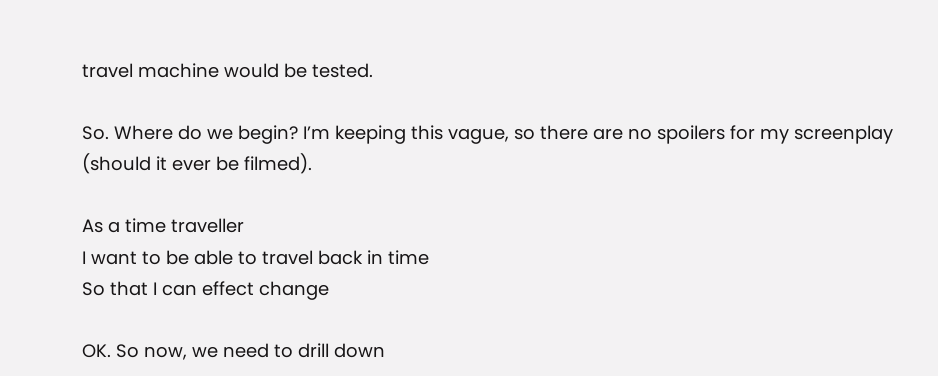travel machine would be tested.

So. Where do we begin? I’m keeping this vague, so there are no spoilers for my screenplay (should it ever be filmed).

As a time traveller
I want to be able to travel back in time
So that I can effect change

OK. So now, we need to drill down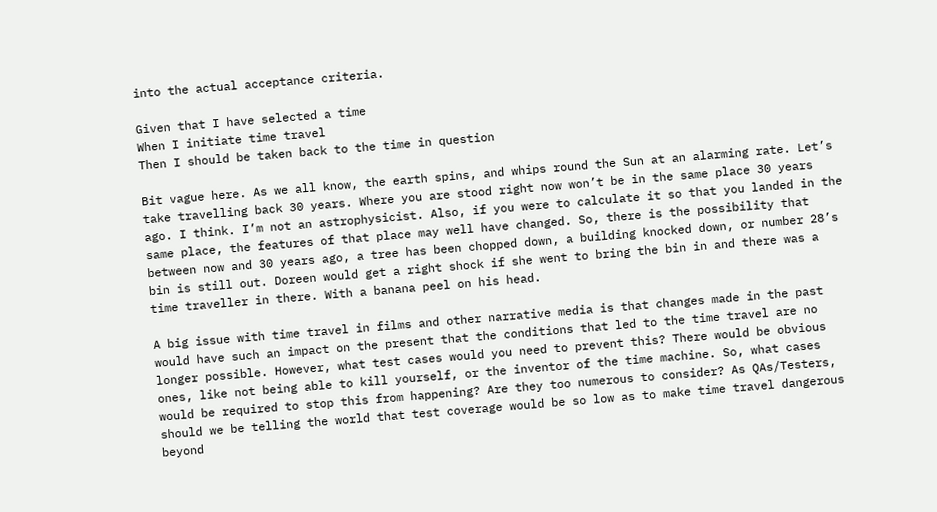into the actual acceptance criteria.

Given that I have selected a time
When I initiate time travel
Then I should be taken back to the time in question

Bit vague here. As we all know, the earth spins, and whips round the Sun at an alarming rate. Let’s take travelling back 30 years. Where you are stood right now won’t be in the same place 30 years ago. I think. I’m not an astrophysicist. Also, if you were to calculate it so that you landed in the same place, the features of that place may well have changed. So, there is the possibility that between now and 30 years ago, a tree has been chopped down, a building knocked down, or number 28’s bin is still out. Doreen would get a right shock if she went to bring the bin in and there was a time traveller in there. With a banana peel on his head.

A big issue with time travel in films and other narrative media is that changes made in the past would have such an impact on the present that the conditions that led to the time travel are no longer possible. However, what test cases would you need to prevent this? There would be obvious ones, like not being able to kill yourself, or the inventor of the time machine. So, what cases would be required to stop this from happening? Are they too numerous to consider? As QAs/Testers, should we be telling the world that test coverage would be so low as to make time travel dangerous beyond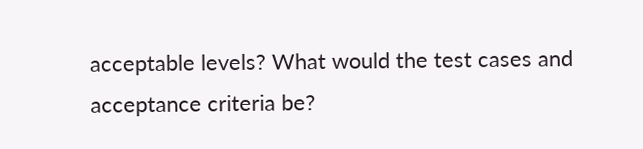acceptable levels? What would the test cases and acceptance criteria be?